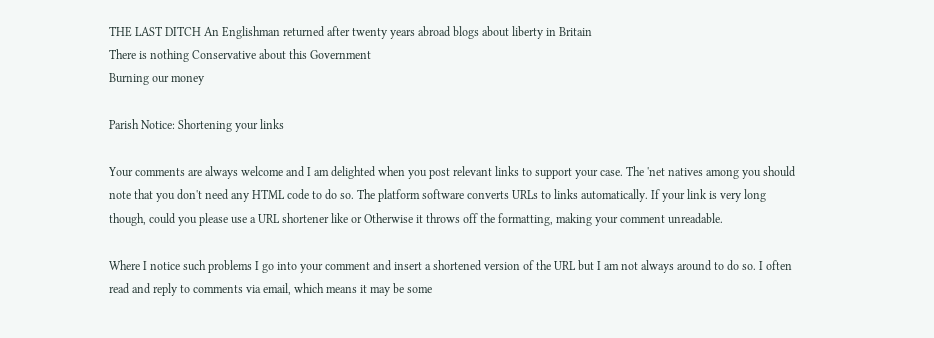THE LAST DITCH An Englishman returned after twenty years abroad blogs about liberty in Britain
There is nothing Conservative about this Government
Burning our money

Parish Notice: Shortening your links

Your comments are always welcome and I am delighted when you post relevant links to support your case. The 'net natives among you should note that you don't need any HTML code to do so. The platform software converts URLs to links automatically. If your link is very long though, could you please use a URL shortener like or Otherwise it throws off the formatting, making your comment unreadable.

Where I notice such problems I go into your comment and insert a shortened version of the URL but I am not always around to do so. I often read and reply to comments via email, which means it may be some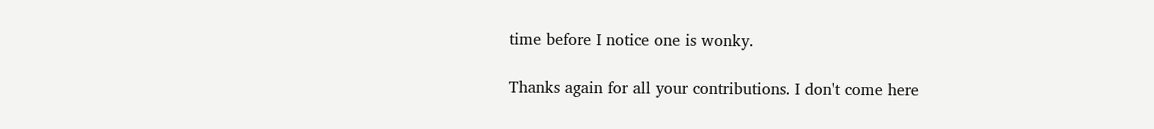time before I notice one is wonky.

Thanks again for all your contributions. I don't come here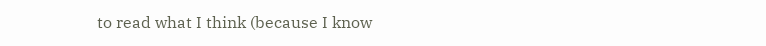to read what I think (because I know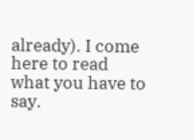already). I come here to read what you have to say.